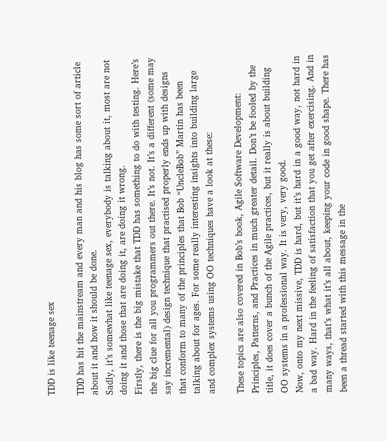TDD is like teenage sex

TDD has hit the mainstream and every man and his blog has some sort of article about it and how it should be done.
Sadly, it’s somewhat like teenage sex, everybody is talking about it, most are not doing it and those that are doing it, are doing it wrong.
Firstly, there is the big mistake that TDD has something to do with testing. Here’s the big clue for all you programmers out there. It’s not. It’s a different (some may say incremental) design technique that practised properly ends up with designs that conform to many of the principles that Bob “UncleBob” Martin has been talking about for ages. For some really interesting insights into building large and complex systems using OO techniques have a look at these:

These topics are also covered in Bob’s book, Agile Software Development: Principles, Patterns, and Practices in much greater detail. Don’t be fooled by the title, it does cover a bunch of the Agile practices, but it really is about building OO systems in a professional way. It is very, very good.
Now, onto my next missive, TDD is hard, but it’s hard in a good way, not hard in a bad way. Hard in the feeling of satisfaction that you get after exercising. And in many ways, that’s what it’s all about, keeping your code in good shape. There has been a thread started with this message in the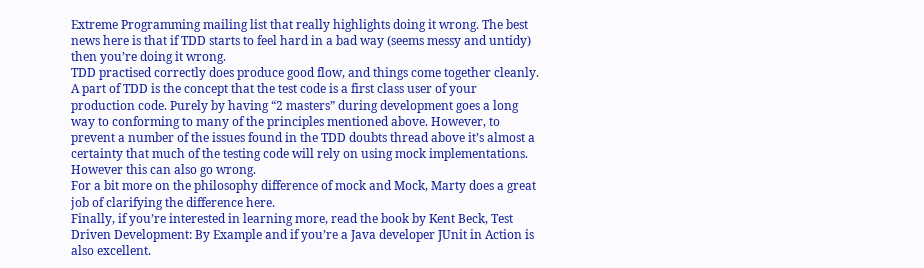Extreme Programming mailing list that really highlights doing it wrong. The best news here is that if TDD starts to feel hard in a bad way (seems messy and untidy) then you’re doing it wrong.
TDD practised correctly does produce good flow, and things come together cleanly. A part of TDD is the concept that the test code is a first class user of your production code. Purely by having “2 masters” during development goes a long way to conforming to many of the principles mentioned above. However, to prevent a number of the issues found in the TDD doubts thread above it’s almost a certainty that much of the testing code will rely on using mock implementations. However this can also go wrong.
For a bit more on the philosophy difference of mock and Mock, Marty does a great job of clarifying the difference here.
Finally, if you’re interested in learning more, read the book by Kent Beck, Test Driven Development: By Example and if you’re a Java developer JUnit in Action is also excellent.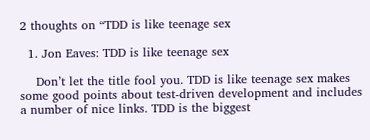2 thoughts on “TDD is like teenage sex

  1. Jon Eaves: TDD is like teenage sex

    Don’t let the title fool you. TDD is like teenage sex makes some good points about test-driven development and includes a number of nice links. TDD is the biggest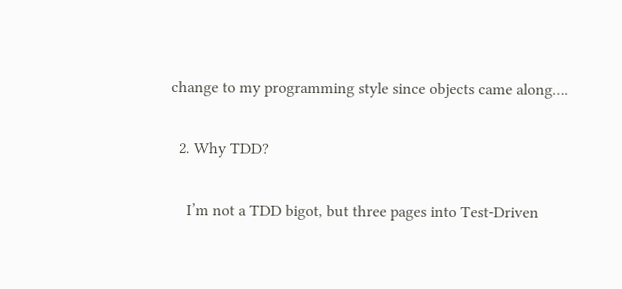change to my programming style since objects came along….

  2. Why TDD?

    I’m not a TDD bigot, but three pages into Test-Driven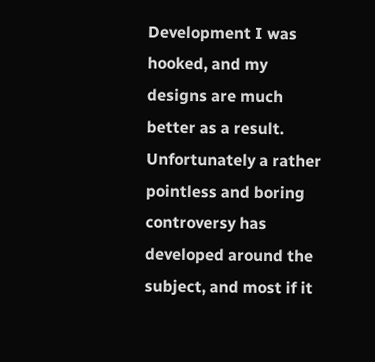Development I was hooked, and my designs are much better as a result. Unfortunately a rather pointless and boring controversy has developed around the subject, and most if it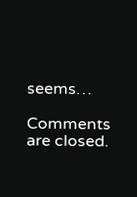seems…

Comments are closed.